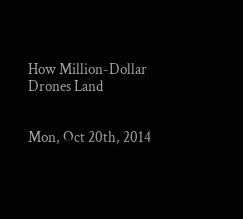How Million-Dollar Drones Land


Mon, Oct 20th, 2014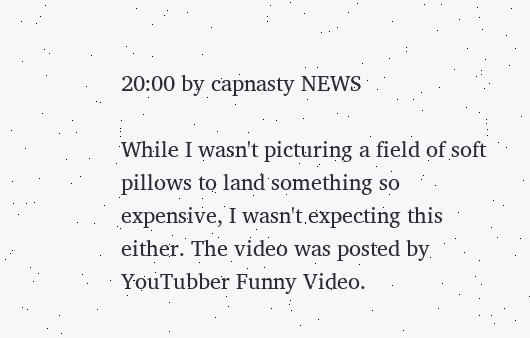20:00 by capnasty NEWS

While I wasn't picturing a field of soft pillows to land something so expensive, I wasn't expecting this either. The video was posted by YouTubber Funny Video.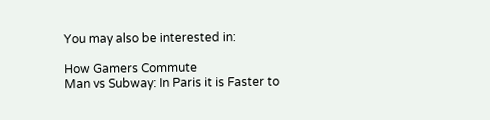You may also be interested in:

How Gamers Commute
Man vs Subway: In Paris it is Faster to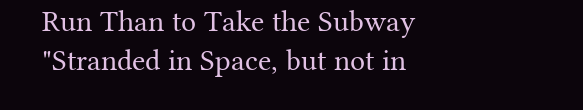Run Than to Take the Subway
"Stranded in Space, but not in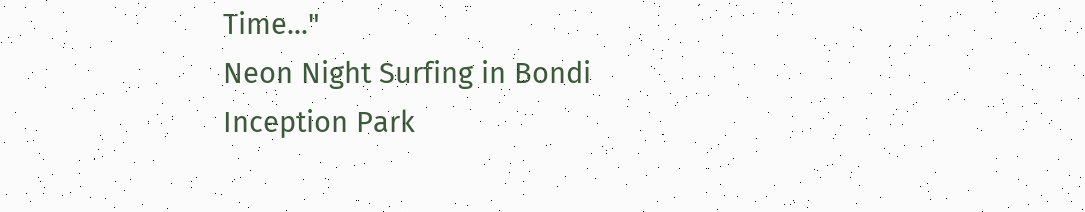Time..."
Neon Night Surfing in Bondi
Inception Park